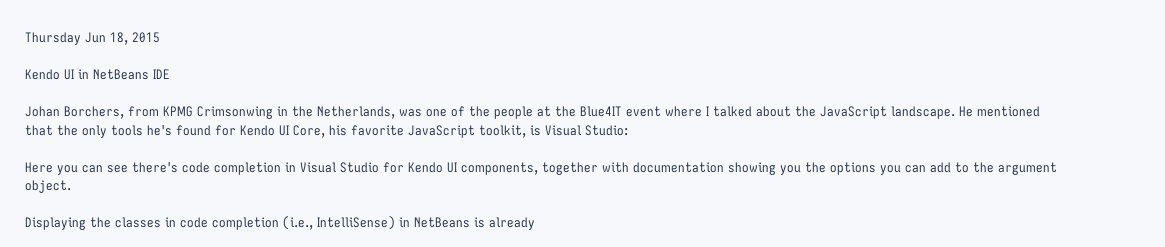Thursday Jun 18, 2015

Kendo UI in NetBeans IDE

Johan Borchers, from KPMG Crimsonwing in the Netherlands, was one of the people at the Blue4IT event where I talked about the JavaScript landscape. He mentioned that the only tools he's found for Kendo UI Core, his favorite JavaScript toolkit, is Visual Studio:

Here you can see there's code completion in Visual Studio for Kendo UI components, together with documentation showing you the options you can add to the argument object.

Displaying the classes in code completion (i.e., IntelliSense) in NetBeans is already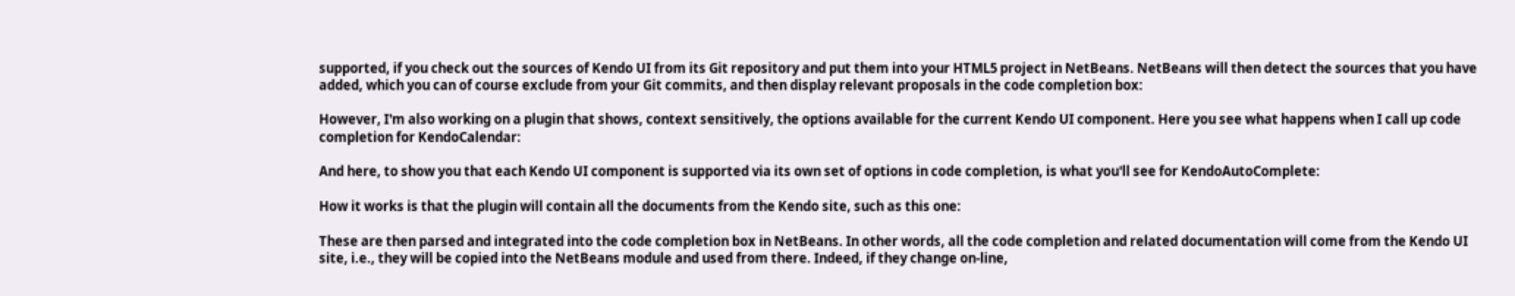supported, if you check out the sources of Kendo UI from its Git repository and put them into your HTML5 project in NetBeans. NetBeans will then detect the sources that you have added, which you can of course exclude from your Git commits, and then display relevant proposals in the code completion box:

However, I'm also working on a plugin that shows, context sensitively, the options available for the current Kendo UI component. Here you see what happens when I call up code completion for KendoCalendar:

And here, to show you that each Kendo UI component is supported via its own set of options in code completion, is what you'll see for KendoAutoComplete:

How it works is that the plugin will contain all the documents from the Kendo site, such as this one:

These are then parsed and integrated into the code completion box in NetBeans. In other words, all the code completion and related documentation will come from the Kendo UI site, i.e., they will be copied into the NetBeans module and used from there. Indeed, if they change on-line,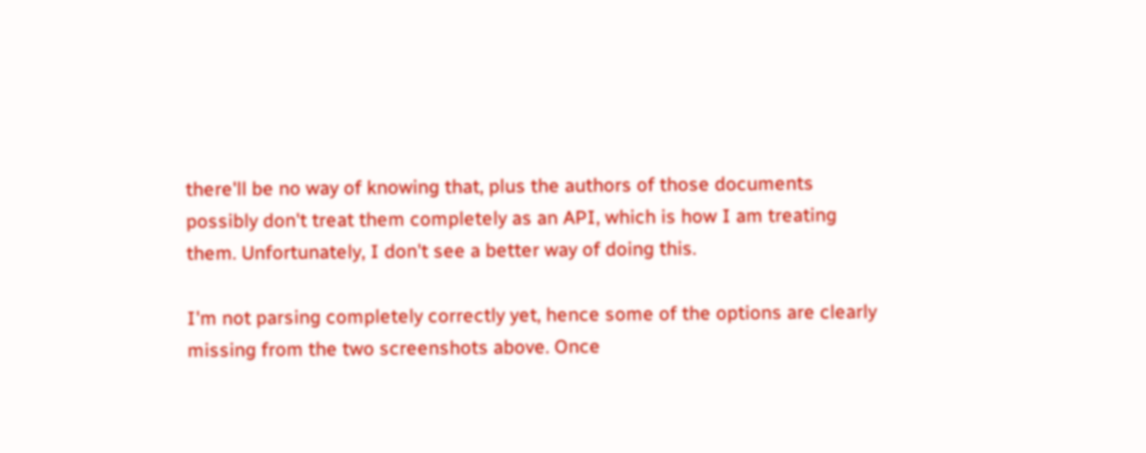there'll be no way of knowing that, plus the authors of those documents possibly don't treat them completely as an API, which is how I am treating them. Unfortunately, I don't see a better way of doing this.

I'm not parsing completely correctly yet, hence some of the options are clearly missing from the two screenshots above. Once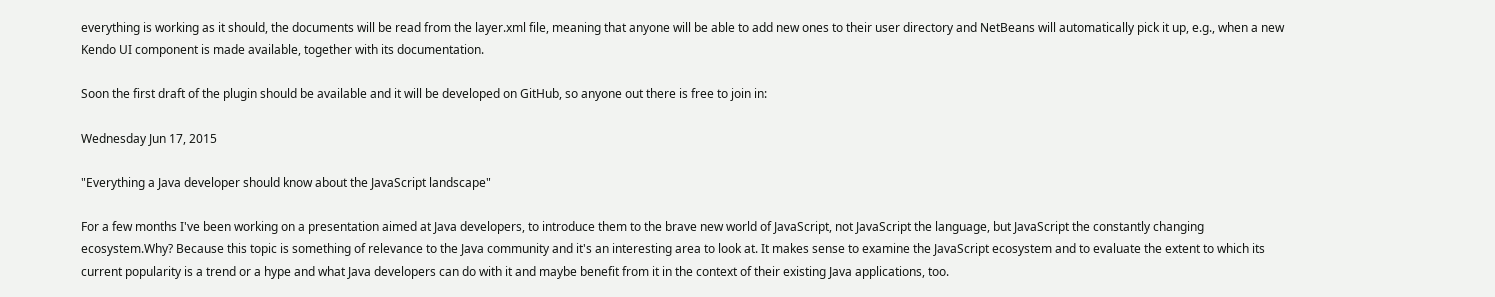everything is working as it should, the documents will be read from the layer.xml file, meaning that anyone will be able to add new ones to their user directory and NetBeans will automatically pick it up, e.g., when a new Kendo UI component is made available, together with its documentation.

Soon the first draft of the plugin should be available and it will be developed on GitHub, so anyone out there is free to join in:

Wednesday Jun 17, 2015

"Everything a Java developer should know about the JavaScript landscape"

For a few months I've been working on a presentation aimed at Java developers, to introduce them to the brave new world of JavaScript, not JavaScript the language, but JavaScript the constantly changing ecosystem.Why? Because this topic is something of relevance to the Java community and it's an interesting area to look at. It makes sense to examine the JavaScript ecosystem and to evaluate the extent to which its current popularity is a trend or a hype and what Java developers can do with it and maybe benefit from it in the context of their existing Java applications, too.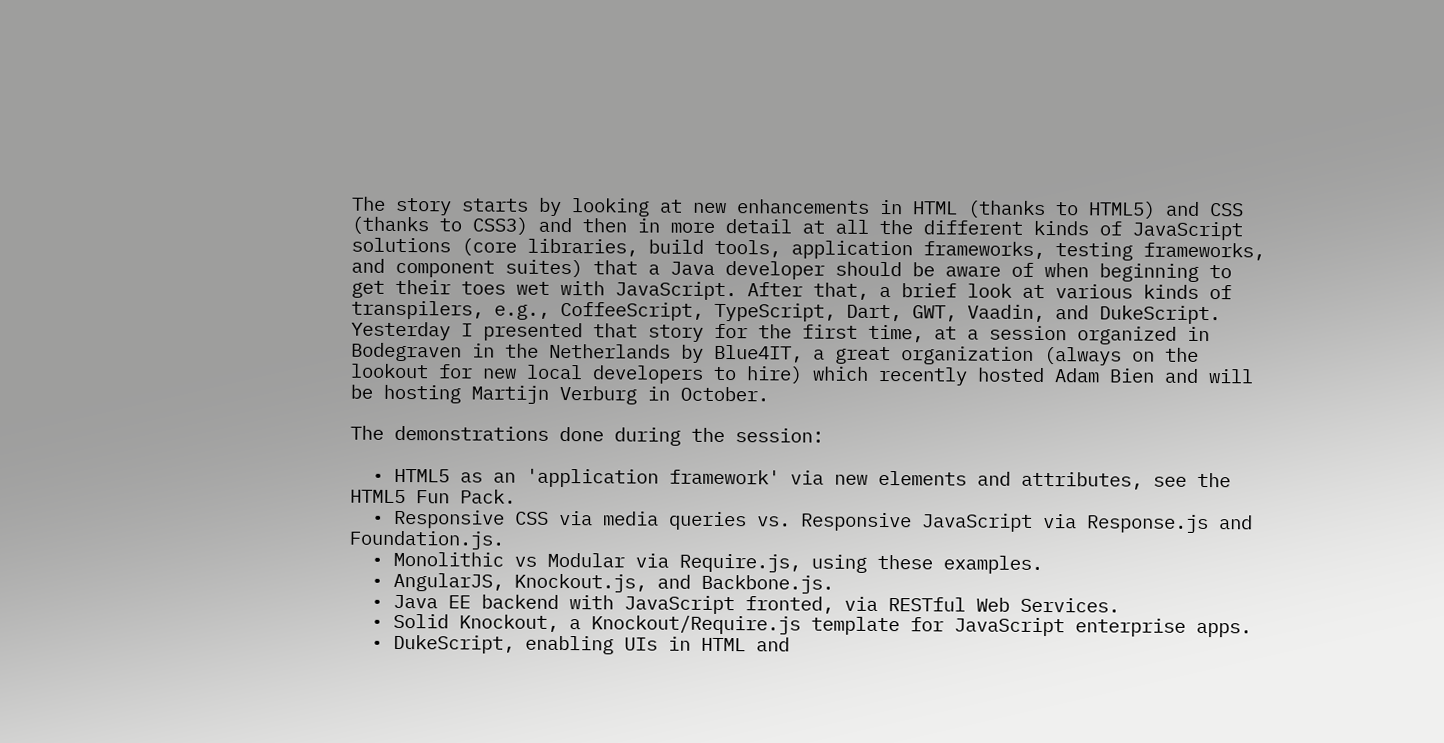The story starts by looking at new enhancements in HTML (thanks to HTML5) and CSS (thanks to CSS3) and then in more detail at all the different kinds of JavaScript solutions (core libraries, build tools, application frameworks, testing frameworks, and component suites) that a Java developer should be aware of when beginning to get their toes wet with JavaScript. After that, a brief look at various kinds of transpilers, e.g., CoffeeScript, TypeScript, Dart, GWT, Vaadin, and DukeScript. Yesterday I presented that story for the first time, at a session organized in Bodegraven in the Netherlands by Blue4IT, a great organization (always on the lookout for new local developers to hire) which recently hosted Adam Bien and will be hosting Martijn Verburg in October.

The demonstrations done during the session:

  • HTML5 as an 'application framework' via new elements and attributes, see the HTML5 Fun Pack.
  • Responsive CSS via media queries vs. Responsive JavaScript via Response.js and Foundation.js.
  • Monolithic vs Modular via Require.js, using these examples.
  • AngularJS, Knockout.js, and Backbone.js.
  • Java EE backend with JavaScript fronted, via RESTful Web Services.
  • Solid Knockout, a Knockout/Require.js template for JavaScript enterprise apps.
  • DukeScript, enabling UIs in HTML and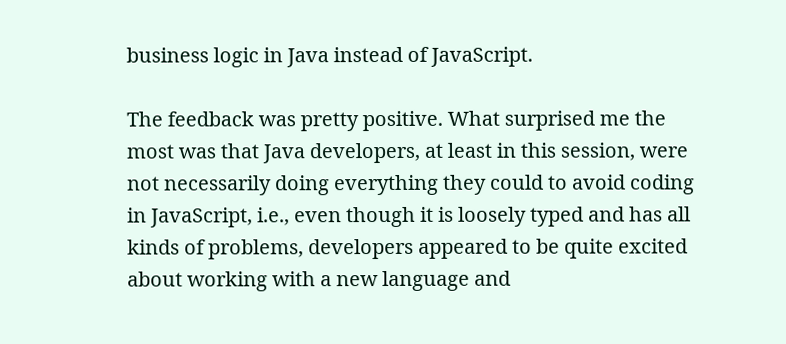business logic in Java instead of JavaScript.

The feedback was pretty positive. What surprised me the most was that Java developers, at least in this session, were not necessarily doing everything they could to avoid coding in JavaScript, i.e., even though it is loosely typed and has all kinds of problems, developers appeared to be quite excited about working with a new language and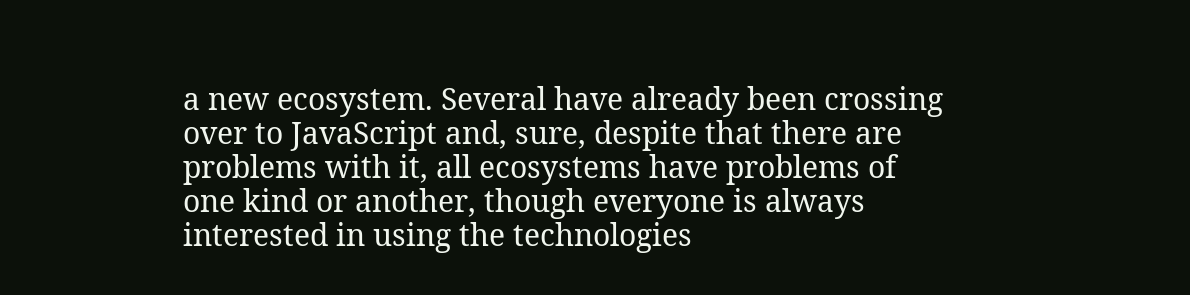a new ecosystem. Several have already been crossing over to JavaScript and, sure, despite that there are problems with it, all ecosystems have problems of one kind or another, though everyone is always interested in using the technologies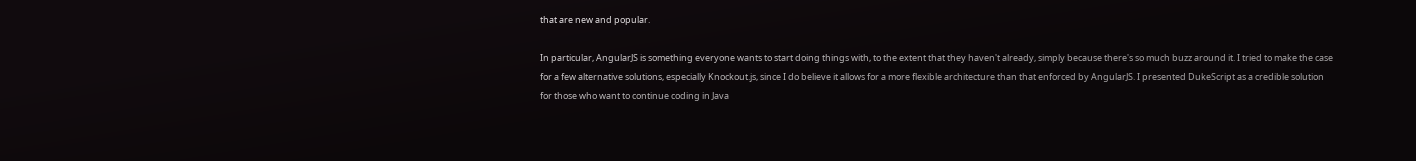that are new and popular.

In particular, AngularJS is something everyone wants to start doing things with, to the extent that they haven't already, simply because there's so much buzz around it. I tried to make the case for a few alternative solutions, especially Knockout.js, since I do believe it allows for a more flexible architecture than that enforced by AngularJS. I presented DukeScript as a credible solution for those who want to continue coding in Java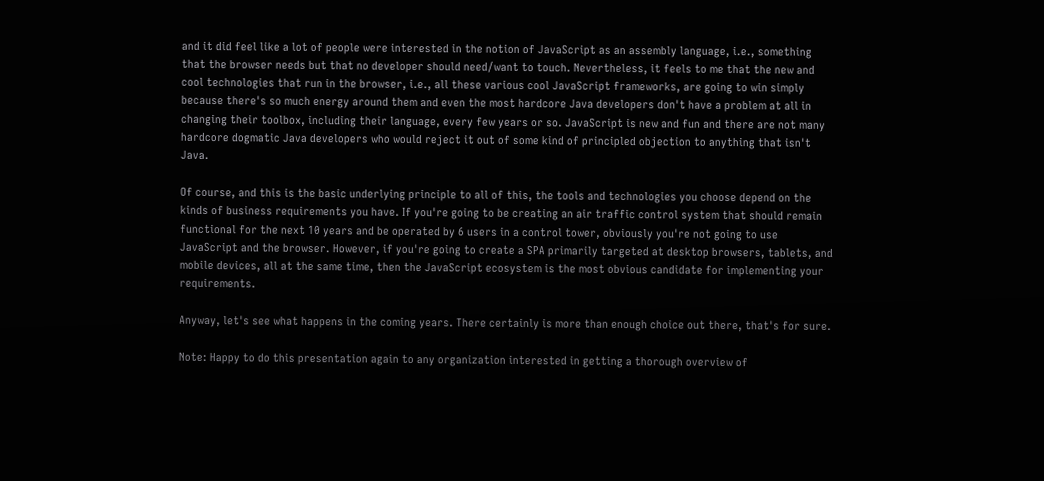and it did feel like a lot of people were interested in the notion of JavaScript as an assembly language, i.e., something that the browser needs but that no developer should need/want to touch. Nevertheless, it feels to me that the new and cool technologies that run in the browser, i.e., all these various cool JavaScript frameworks, are going to win simply because there's so much energy around them and even the most hardcore Java developers don't have a problem at all in changing their toolbox, including their language, every few years or so. JavaScript is new and fun and there are not many hardcore dogmatic Java developers who would reject it out of some kind of principled objection to anything that isn't Java.

Of course, and this is the basic underlying principle to all of this, the tools and technologies you choose depend on the kinds of business requirements you have. If you're going to be creating an air traffic control system that should remain functional for the next 10 years and be operated by 6 users in a control tower, obviously you're not going to use JavaScript and the browser. However, if you're going to create a SPA primarily targeted at desktop browsers, tablets, and mobile devices, all at the same time, then the JavaScript ecosystem is the most obvious candidate for implementing your requirements.

Anyway, let's see what happens in the coming years. There certainly is more than enough choice out there, that's for sure.

Note: Happy to do this presentation again to any organization interested in getting a thorough overview of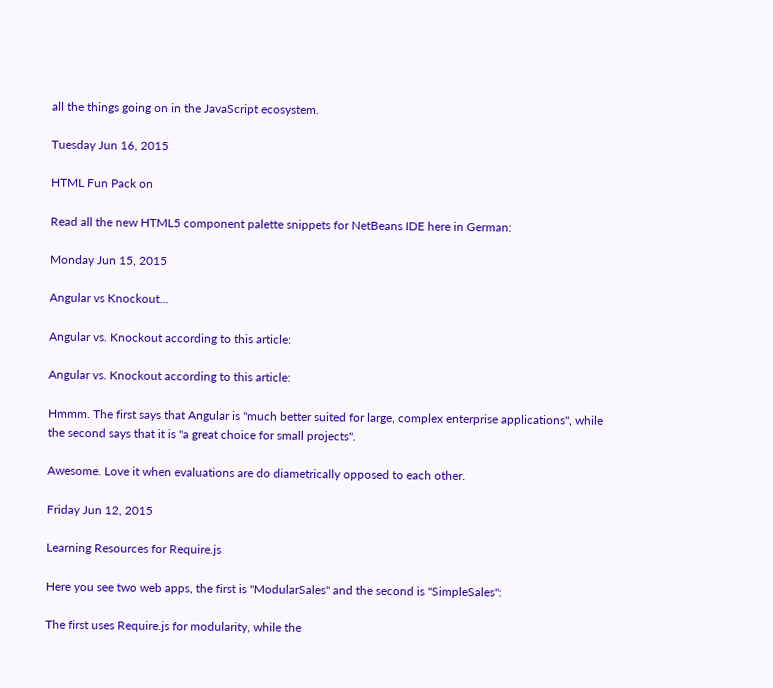all the things going on in the JavaScript ecosystem.

Tuesday Jun 16, 2015

HTML Fun Pack on

Read all the new HTML5 component palette snippets for NetBeans IDE here in German:

Monday Jun 15, 2015

Angular vs Knockout...

Angular vs. Knockout according to this article:

Angular vs. Knockout according to this article:

Hmmm. The first says that Angular is "much better suited for large, complex enterprise applications", while the second says that it is "a great choice for small projects".

Awesome. Love it when evaluations are do diametrically opposed to each other.

Friday Jun 12, 2015

Learning Resources for Require.js

Here you see two web apps, the first is "ModularSales" and the second is "SimpleSales":

The first uses Require.js for modularity, while the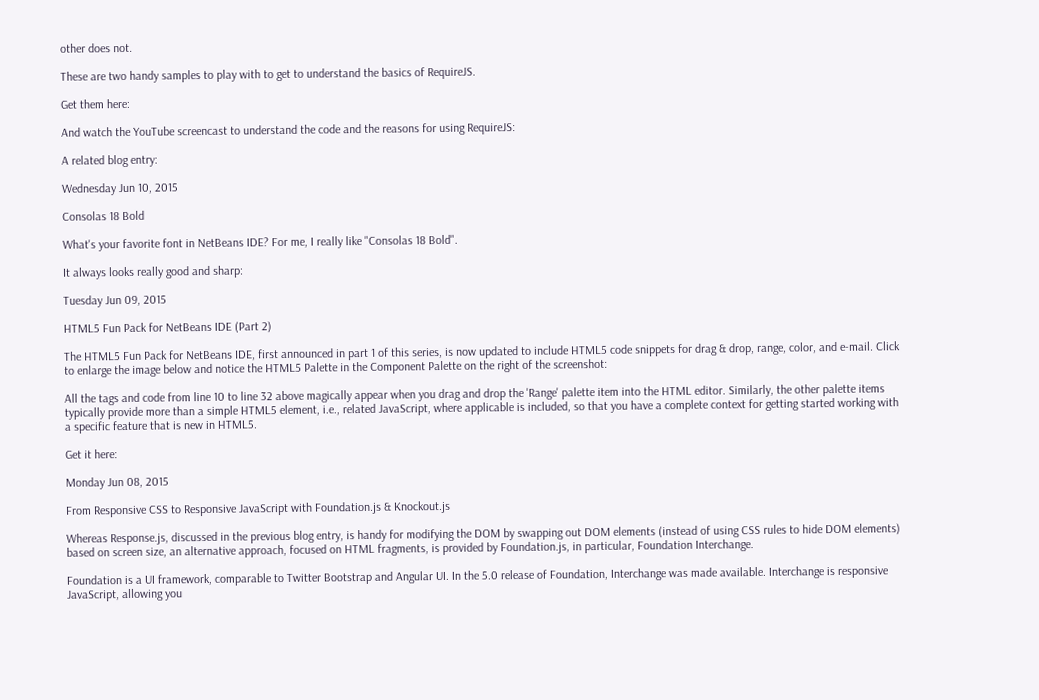other does not.

These are two handy samples to play with to get to understand the basics of RequireJS.

Get them here:

And watch the YouTube screencast to understand the code and the reasons for using RequireJS:

A related blog entry:

Wednesday Jun 10, 2015

Consolas 18 Bold

What's your favorite font in NetBeans IDE? For me, I really like "Consolas 18 Bold".

It always looks really good and sharp:

Tuesday Jun 09, 2015

HTML5 Fun Pack for NetBeans IDE (Part 2)

The HTML5 Fun Pack for NetBeans IDE, first announced in part 1 of this series, is now updated to include HTML5 code snippets for drag & drop, range, color, and e-mail. Click to enlarge the image below and notice the HTML5 Palette in the Component Palette on the right of the screenshot:

All the tags and code from line 10 to line 32 above magically appear when you drag and drop the 'Range' palette item into the HTML editor. Similarly, the other palette items typically provide more than a simple HTML5 element, i.e., related JavaScript, where applicable is included, so that you have a complete context for getting started working with a specific feature that is new in HTML5.

Get it here:

Monday Jun 08, 2015

From Responsive CSS to Responsive JavaScript with Foundation.js & Knockout.js

Whereas Response.js, discussed in the previous blog entry, is handy for modifying the DOM by swapping out DOM elements (instead of using CSS rules to hide DOM elements) based on screen size, an alternative approach, focused on HTML fragments, is provided by Foundation.js, in particular, Foundation Interchange.

Foundation is a UI framework, comparable to Twitter Bootstrap and Angular UI. In the 5.0 release of Foundation, Interchange was made available. Interchange is responsive JavaScript, allowing you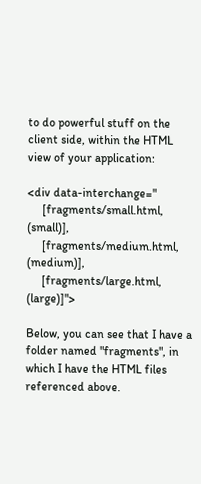to do powerful stuff on the client side, within the HTML view of your application:

<div data-interchange="
     [fragments/small.html, (small)],
     [fragments/medium.html, (medium)],
     [fragments/large.html, (large)]">

Below, you can see that I have a folder named "fragments", in which I have the HTML files referenced above.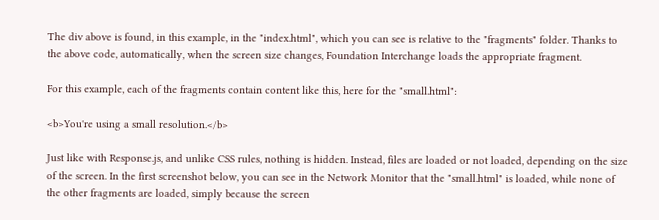The div above is found, in this example, in the "index.html", which you can see is relative to the "fragments" folder. Thanks to the above code, automatically, when the screen size changes, Foundation Interchange loads the appropriate fragment.

For this example, each of the fragments contain content like this, here for the "small.html":

<b>You're using a small resolution.</b>

Just like with Response.js, and unlike CSS rules, nothing is hidden. Instead, files are loaded or not loaded, depending on the size of the screen. In the first screenshot below, you can see in the Network Monitor that the "small.html" is loaded, while none of the other fragments are loaded, simply because the screen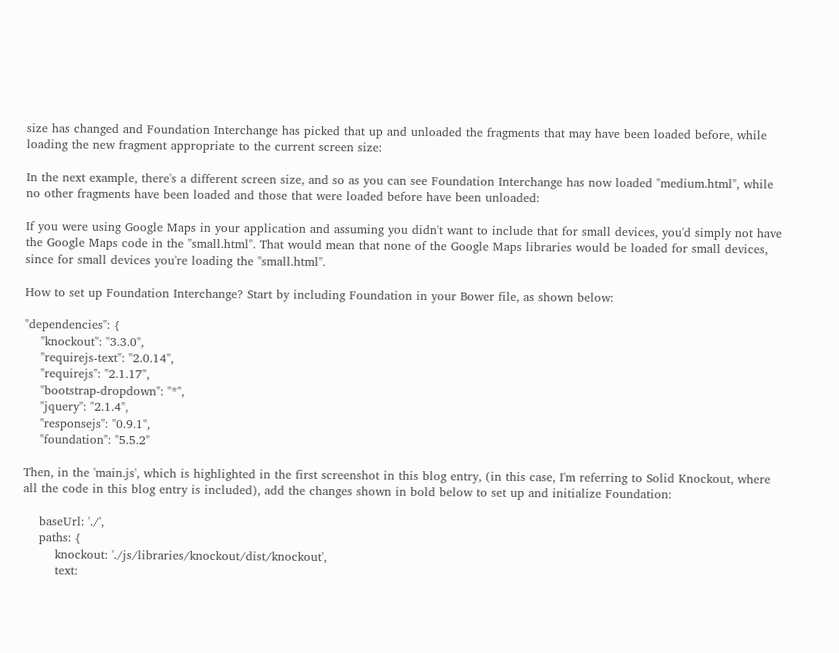size has changed and Foundation Interchange has picked that up and unloaded the fragments that may have been loaded before, while loading the new fragment appropriate to the current screen size:

In the next example, there's a different screen size, and so as you can see Foundation Interchange has now loaded "medium.html", while no other fragments have been loaded and those that were loaded before have been unloaded:

If you were using Google Maps in your application and assuming you didn't want to include that for small devices, you'd simply not have the Google Maps code in the "small.html". That would mean that none of the Google Maps libraries would be loaded for small devices, since for small devices you're loading the "small.html".

How to set up Foundation Interchange? Start by including Foundation in your Bower file, as shown below:

"dependencies": {
    "knockout": "3.3.0",
    "requirejs-text": "2.0.14",
    "requirejs": "2.1.17",
    "bootstrap-dropdown": "*",
    "jquery": "2.1.4",
    "responsejs": "0.9.1",
    "foundation": "5.5.2"

Then, in the 'main.js', which is highlighted in the first screenshot in this blog entry, (in this case, I'm referring to Solid Knockout, where all the code in this blog entry is included), add the changes shown in bold below to set up and initialize Foundation:

    baseUrl: './',
    paths: {
        knockout: './js/libraries/knockout/dist/knockout',
        text: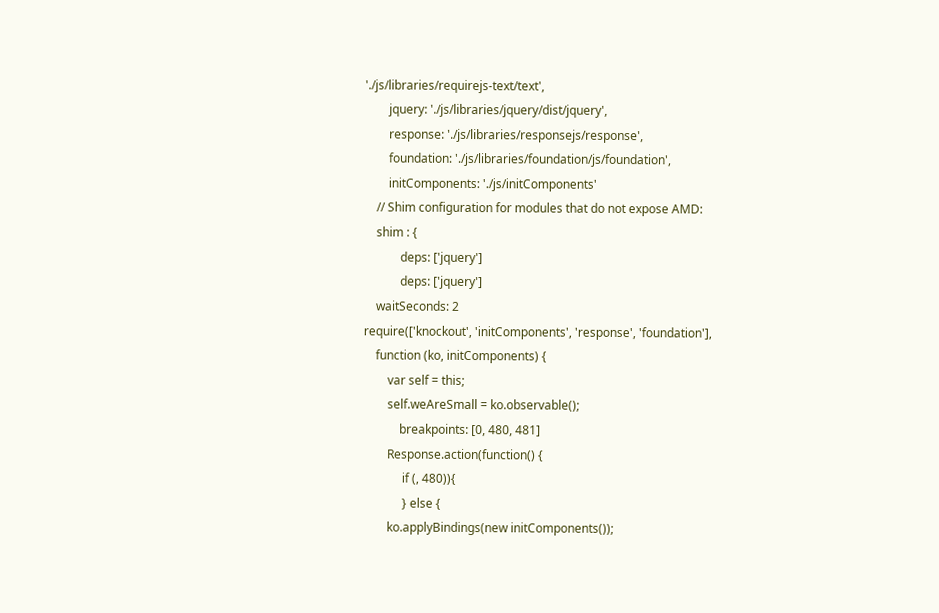'./js/libraries/requirejs-text/text',
        jquery: './js/libraries/jquery/dist/jquery',
        response: './js/libraries/responsejs/response',
        foundation: './js/libraries/foundation/js/foundation',
        initComponents: './js/initComponents'
    // Shim configuration for modules that do not expose AMD:
    shim : {
            deps: ['jquery']
            deps: ['jquery']
    waitSeconds: 2
require(['knockout', 'initComponents', 'response', 'foundation'],
    function (ko, initComponents) {
        var self = this;
        self.weAreSmall = ko.observable();
            breakpoints: [0, 480, 481]
        Response.action(function() {
             if (, 480)){
             } else {
        ko.applyBindings(new initComponents());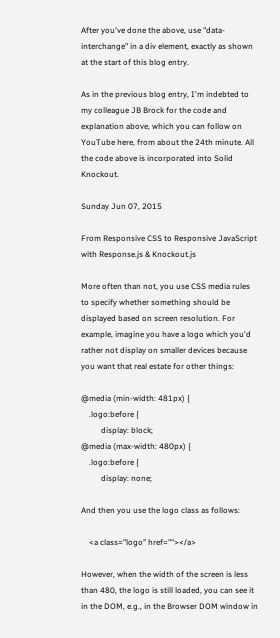After you've done the above, use "data-interchange" in a div element, exactly as shown at the start of this blog entry.

As in the previous blog entry, I'm indebted to my colleague JB Brock for the code and explanation above, which you can follow on YouTube here, from about the 24th minute. All the code above is incorporated into Solid Knockout.

Sunday Jun 07, 2015

From Responsive CSS to Responsive JavaScript with Response.js & Knockout.js

More often than not, you use CSS media rules to specify whether something should be displayed based on screen resolution. For example, imagine you have a logo which you'd rather not display on smaller devices because you want that real estate for other things:

@media (min-width: 481px) {
    .logo:before {
          display: block;
@media (max-width: 480px) {
    .logo:before {
          display: none;

And then you use the logo class as follows:

    <a class="logo" href=""></a>

However, when the width of the screen is less than 480, the logo is still loaded, you can see it in the DOM, e.g., in the Browser DOM window in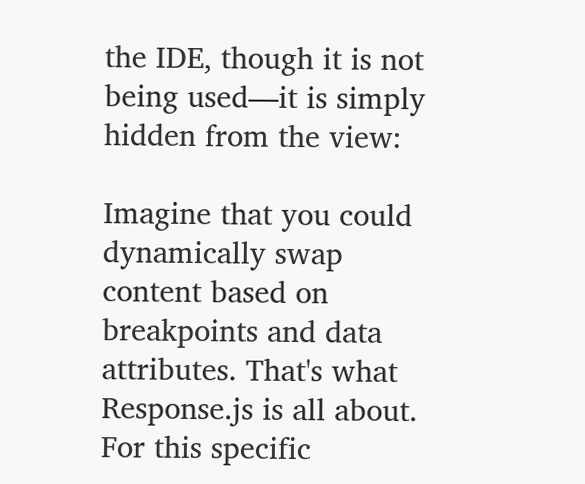the IDE, though it is not being used—it is simply hidden from the view:

Imagine that you could dynamically swap content based on breakpoints and data attributes. That's what Response.js is all about. For this specific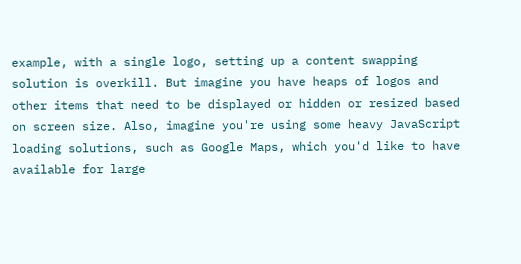example, with a single logo, setting up a content swapping solution is overkill. But imagine you have heaps of logos and other items that need to be displayed or hidden or resized based on screen size. Also, imagine you're using some heavy JavaScript loading solutions, such as Google Maps, which you'd like to have available for large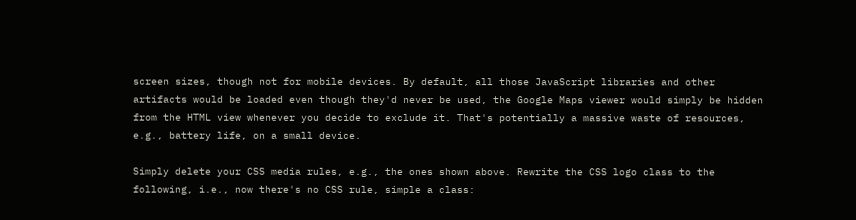screen sizes, though not for mobile devices. By default, all those JavaScript libraries and other artifacts would be loaded even though they'd never be used, the Google Maps viewer would simply be hidden from the HTML view whenever you decide to exclude it. That's potentially a massive waste of resources, e.g., battery life, on a small device.

Simply delete your CSS media rules, e.g., the ones shown above. Rewrite the CSS logo class to the following, i.e., now there's no CSS rule, simple a class: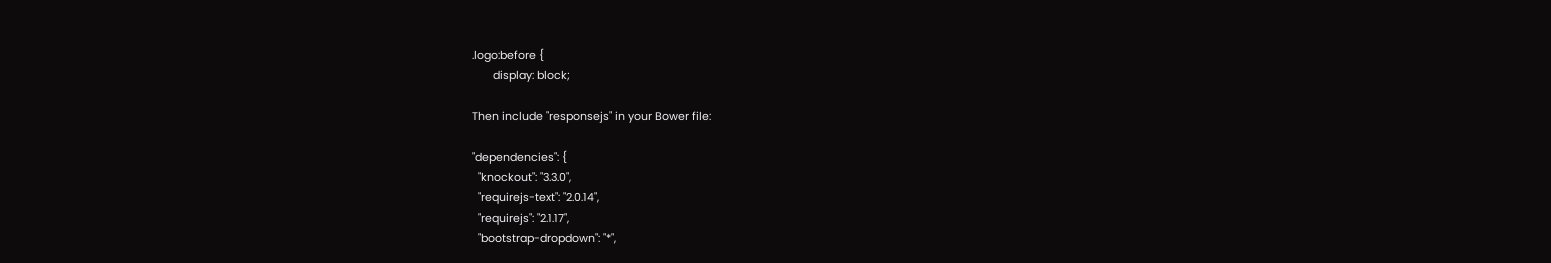.logo:before {
       display: block;

Then include "responsejs" in your Bower file:

"dependencies": {
  "knockout": "3.3.0",
  "requirejs-text": "2.0.14",
  "requirejs": "2.1.17",
  "bootstrap-dropdown": "*",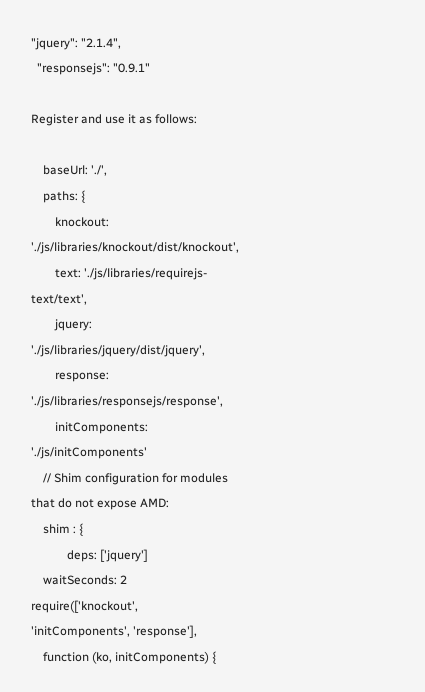"jquery": "2.1.4",
  "responsejs": "0.9.1"

Register and use it as follows:

    baseUrl: './',
    paths: {
        knockout: './js/libraries/knockout/dist/knockout',
        text: './js/libraries/requirejs-text/text',
        jquery: './js/libraries/jquery/dist/jquery',
        response: './js/libraries/responsejs/response',
        initComponents: './js/initComponents'
    // Shim configuration for modules that do not expose AMD:
    shim : {
            deps: ['jquery']
    waitSeconds: 2
require(['knockout', 'initComponents', 'response'],
    function (ko, initComponents) {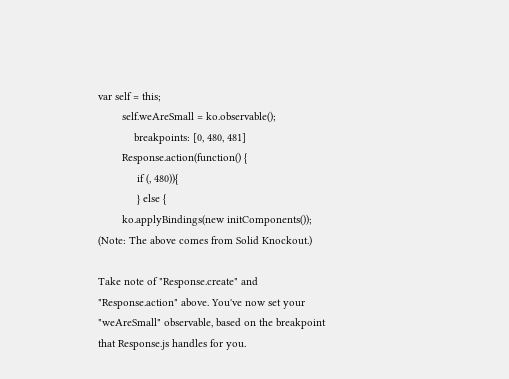var self = this;
        self.weAreSmall = ko.observable();
            breakpoints: [0, 480, 481]
        Response.action(function() {
             if (, 480)){
             } else {
        ko.applyBindings(new initComponents());
(Note: The above comes from Solid Knockout.)

Take note of "Response.create" and "Response.action" above. You've now set your "weAreSmall" observable, based on the breakpoint that Response.js handles for you.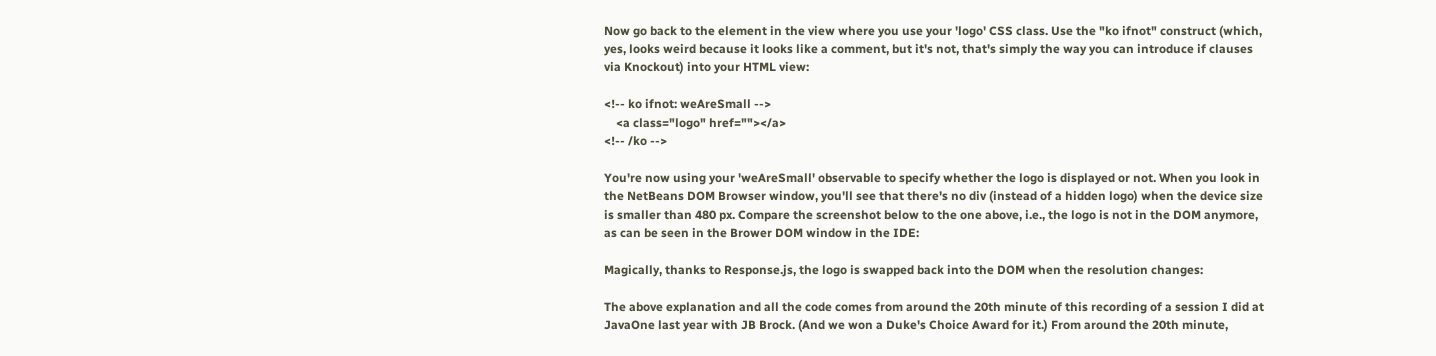Now go back to the element in the view where you use your 'logo' CSS class. Use the "ko ifnot" construct (which, yes, looks weird because it looks like a comment, but it's not, that's simply the way you can introduce if clauses via Knockout) into your HTML view:

<!-- ko ifnot: weAreSmall -->
    <a class="logo" href=""></a>
<!-- /ko -->

You're now using your 'weAreSmall' observable to specify whether the logo is displayed or not. When you look in the NetBeans DOM Browser window, you'll see that there's no div (instead of a hidden logo) when the device size is smaller than 480 px. Compare the screenshot below to the one above, i.e., the logo is not in the DOM anymore, as can be seen in the Brower DOM window in the IDE:

Magically, thanks to Response.js, the logo is swapped back into the DOM when the resolution changes:

The above explanation and all the code comes from around the 20th minute of this recording of a session I did at JavaOne last year with JB Brock. (And we won a Duke's Choice Award for it.) From around the 20th minute,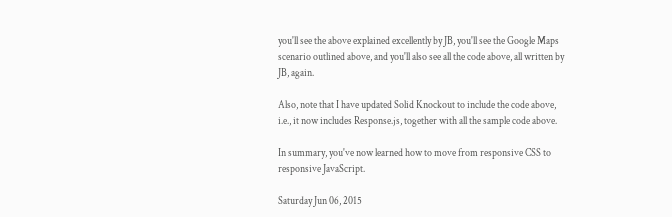you'll see the above explained excellently by JB, you'll see the Google Maps scenario outlined above, and you'll also see all the code above, all written by JB, again.

Also, note that I have updated Solid Knockout to include the code above, i.e., it now includes Response.js, together with all the sample code above.

In summary, you've now learned how to move from responsive CSS to responsive JavaScript.

Saturday Jun 06, 2015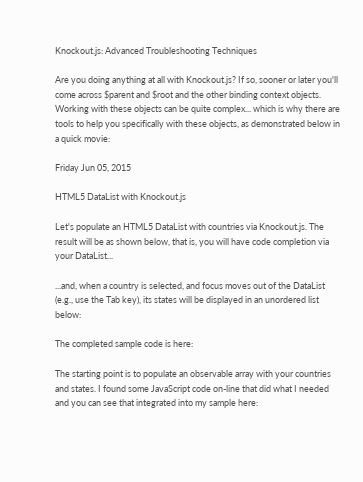Knockout.js: Advanced Troubleshooting Techniques

Are you doing anything at all with Knockout.js? If so, sooner or later you'll come across $parent and $root and the other binding context objects. Working with these objects can be quite complex... which is why there are tools to help you specifically with these objects, as demonstrated below in a quick movie:

Friday Jun 05, 2015

HTML5 DataList with Knockout.js

Let's populate an HTML5 DataList with countries via Knockout.js. The result will be as shown below, that is, you will have code completion via your DataList...

...and, when a country is selected, and focus moves out of the DataList (e.g., use the Tab key), its states will be displayed in an unordered list below:

The completed sample code is here:

The starting point is to populate an observable array with your countries and states. I found some JavaScript code on-line that did what I needed and you can see that integrated into my sample here: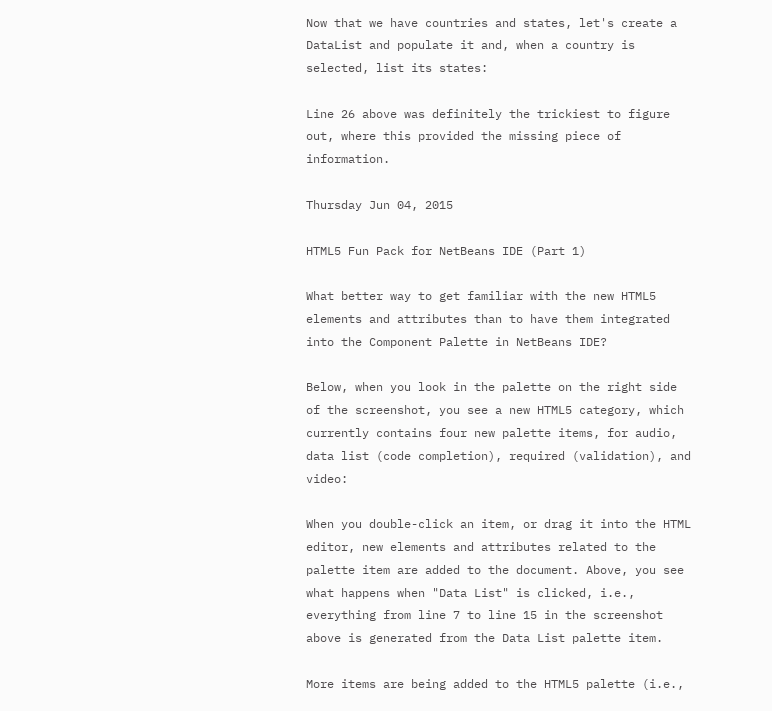Now that we have countries and states, let's create a DataList and populate it and, when a country is selected, list its states:

Line 26 above was definitely the trickiest to figure out, where this provided the missing piece of information.

Thursday Jun 04, 2015

HTML5 Fun Pack for NetBeans IDE (Part 1)

What better way to get familiar with the new HTML5 elements and attributes than to have them integrated into the Component Palette in NetBeans IDE?

Below, when you look in the palette on the right side of the screenshot, you see a new HTML5 category, which currently contains four new palette items, for audio, data list (code completion), required (validation), and video:

When you double-click an item, or drag it into the HTML editor, new elements and attributes related to the palette item are added to the document. Above, you see what happens when "Data List" is clicked, i.e., everything from line 7 to line 15 in the screenshot above is generated from the Data List palette item.

More items are being added to the HTML5 palette (i.e.,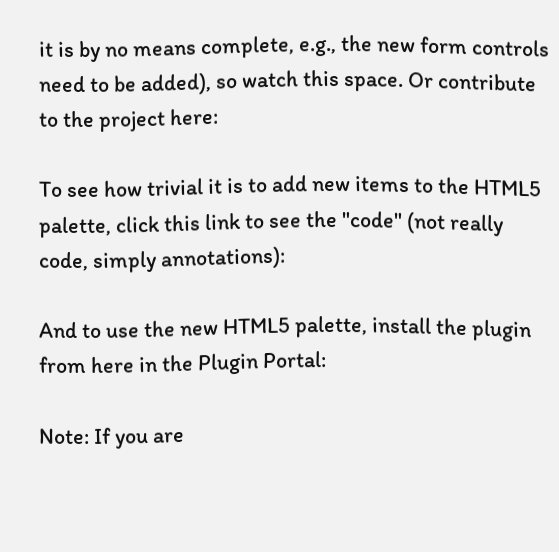it is by no means complete, e.g., the new form controls need to be added), so watch this space. Or contribute to the project here:

To see how trivial it is to add new items to the HTML5 palette, click this link to see the "code" (not really code, simply annotations):

And to use the new HTML5 palette, install the plugin from here in the Plugin Portal:

Note: If you are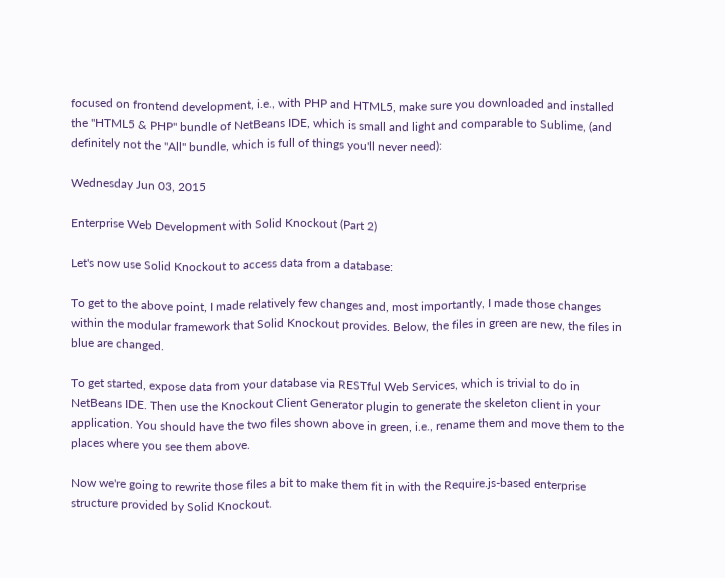focused on frontend development, i.e., with PHP and HTML5, make sure you downloaded and installed the "HTML5 & PHP" bundle of NetBeans IDE, which is small and light and comparable to Sublime, (and definitely not the "All" bundle, which is full of things you'll never need):

Wednesday Jun 03, 2015

Enterprise Web Development with Solid Knockout (Part 2)

Let's now use Solid Knockout to access data from a database:

To get to the above point, I made relatively few changes and, most importantly, I made those changes within the modular framework that Solid Knockout provides. Below, the files in green are new, the files in blue are changed.

To get started, expose data from your database via RESTful Web Services, which is trivial to do in NetBeans IDE. Then use the Knockout Client Generator plugin to generate the skeleton client in your application. You should have the two files shown above in green, i.e., rename them and move them to the places where you see them above.

Now we're going to rewrite those files a bit to make them fit in with the Require.js-based enterprise structure provided by Solid Knockout.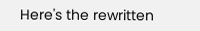Here's the rewritten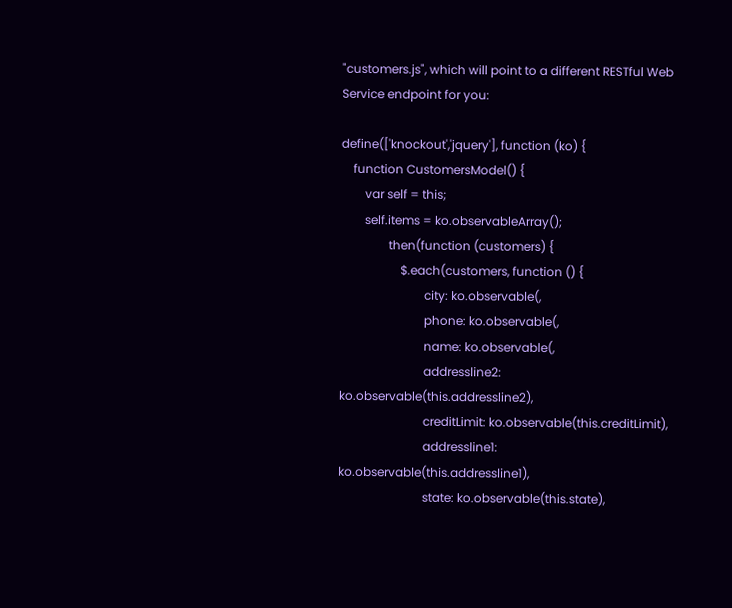"customers.js", which will point to a different RESTful Web Service endpoint for you:

define(['knockout','jquery'], function (ko) {
    function CustomersModel() {
        var self = this;
        self.items = ko.observableArray();
                then(function (customers) {
                    $.each(customers, function () {
                            city: ko.observable(,
                            phone: ko.observable(,
                            name: ko.observable(,
                            addressline2: ko.observable(this.addressline2),
                            creditLimit: ko.observable(this.creditLimit),
                            addressline1: ko.observable(this.addressline1),
                            state: ko.observable(this.state),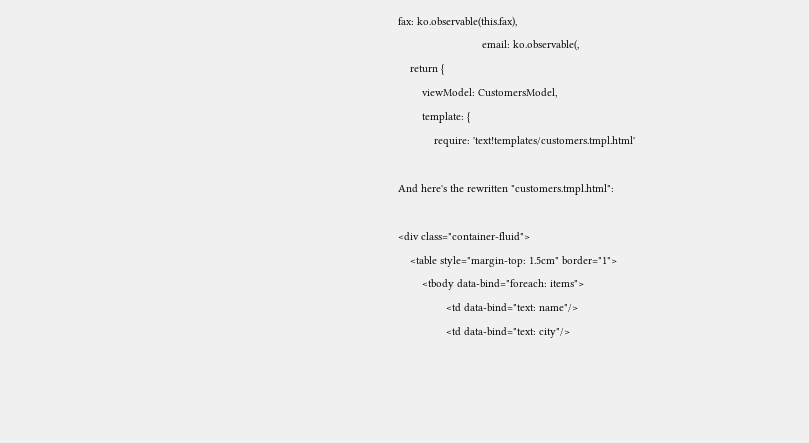fax: ko.observable(this.fax),
                            email: ko.observable(,
    return {
        viewModel: CustomersModel,
        template: {
            require: 'text!templates/customers.tmpl.html'

And here's the rewritten "customers.tmpl.html":

<div class="container-fluid">
    <table style="margin-top: 1.5cm" border="1">
        <tbody data-bind="foreach: items">
                <td data-bind="text: name"/>
                <td data-bind="text: city"/>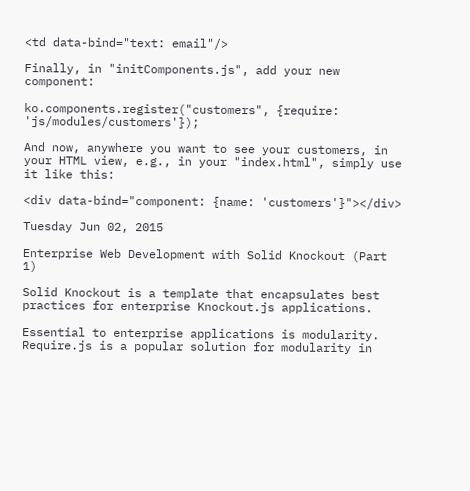<td data-bind="text: email"/>

Finally, in "initComponents.js", add your new component:

ko.components.register("customers", {require: 'js/modules/customers'});

And now, anywhere you want to see your customers, in your HTML view, e.g., in your "index.html", simply use it like this:

<div data-bind="component: {name: 'customers'}"></div>

Tuesday Jun 02, 2015

Enterprise Web Development with Solid Knockout (Part 1)

Solid Knockout is a template that encapsulates best practices for enterprise Knockout.js applications.

Essential to enterprise applications is modularity. Require.js is a popular solution for modularity in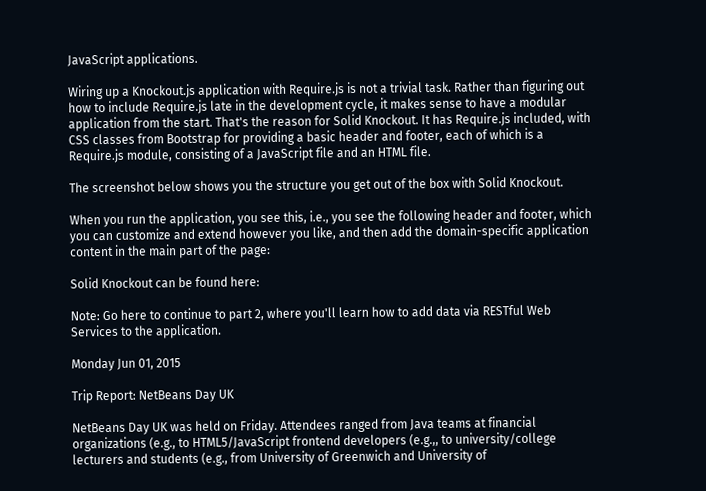JavaScript applications.

Wiring up a Knockout.js application with Require.js is not a trivial task. Rather than figuring out how to include Require.js late in the development cycle, it makes sense to have a modular application from the start. That's the reason for Solid Knockout. It has Require.js included, with CSS classes from Bootstrap for providing a basic header and footer, each of which is a Require.js module, consisting of a JavaScript file and an HTML file.

The screenshot below shows you the structure you get out of the box with Solid Knockout.

When you run the application, you see this, i.e., you see the following header and footer, which you can customize and extend however you like, and then add the domain-specific application content in the main part of the page:

Solid Knockout can be found here:

Note: Go here to continue to part 2, where you'll learn how to add data via RESTful Web Services to the application.

Monday Jun 01, 2015

Trip Report: NetBeans Day UK

NetBeans Day UK was held on Friday. Attendees ranged from Java teams at financial organizations (e.g., to HTML5/JavaScript frontend developers (e.g.,, to university/college lecturers and students (e.g., from University of Greenwich and University of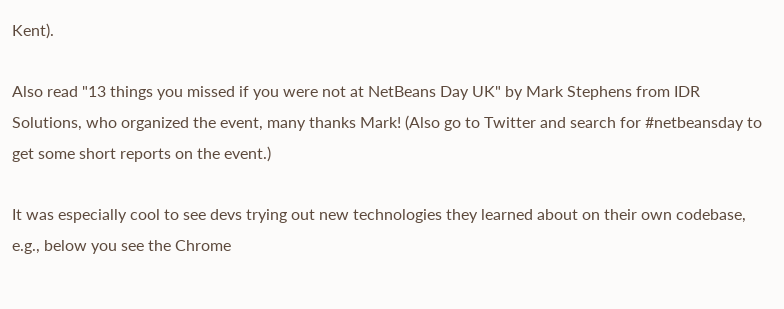Kent).

Also read "13 things you missed if you were not at NetBeans Day UK" by Mark Stephens from IDR Solutions, who organized the event, many thanks Mark! (Also go to Twitter and search for #netbeansday to get some short reports on the event.)

It was especially cool to see devs trying out new technologies they learned about on their own codebase, e.g., below you see the Chrome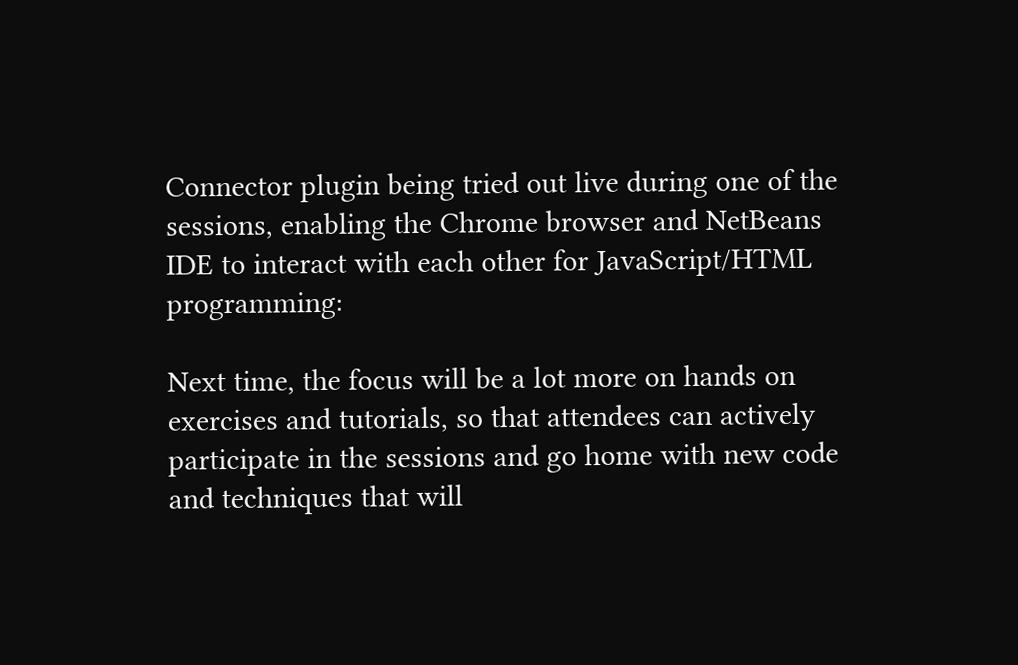Connector plugin being tried out live during one of the sessions, enabling the Chrome browser and NetBeans IDE to interact with each other for JavaScript/HTML programming:

Next time, the focus will be a lot more on hands on exercises and tutorials, so that attendees can actively participate in the sessions and go home with new code and techniques that will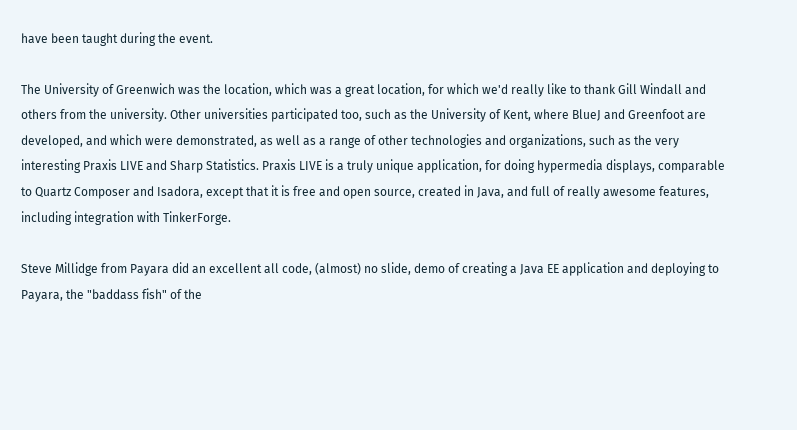have been taught during the event.

The University of Greenwich was the location, which was a great location, for which we'd really like to thank Gill Windall and others from the university. Other universities participated too, such as the University of Kent, where BlueJ and Greenfoot are developed, and which were demonstrated, as well as a range of other technologies and organizations, such as the very interesting Praxis LIVE and Sharp Statistics. Praxis LIVE is a truly unique application, for doing hypermedia displays, comparable to Quartz Composer and Isadora, except that it is free and open source, created in Java, and full of really awesome features, including integration with TinkerForge.

Steve Millidge from Payara did an excellent all code, (almost) no slide, demo of creating a Java EE application and deploying to Payara, the "baddass fish" of the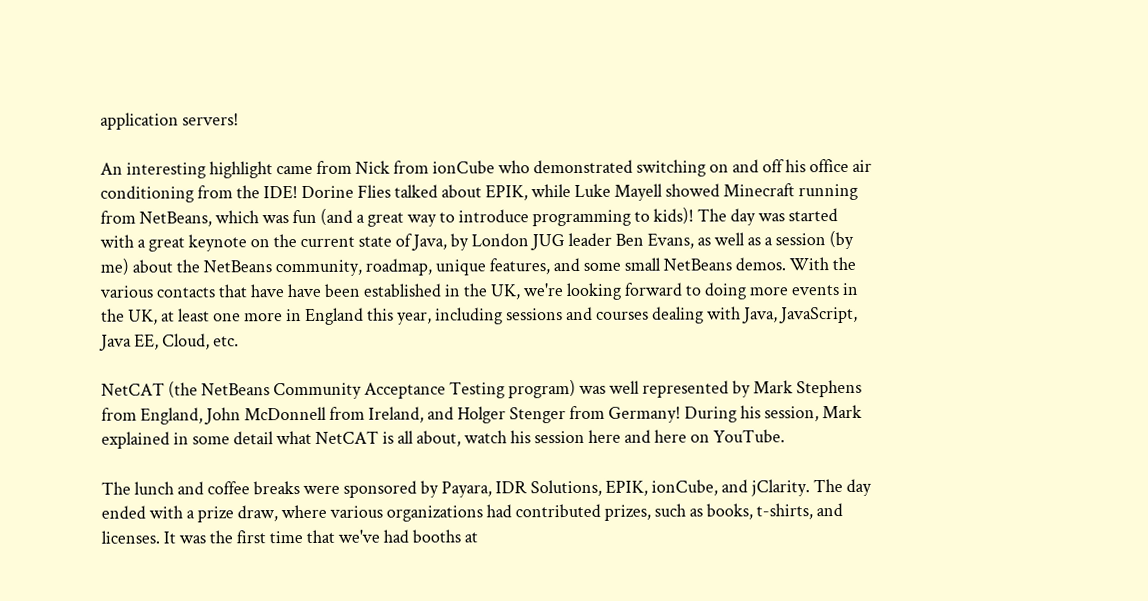application servers!

An interesting highlight came from Nick from ionCube who demonstrated switching on and off his office air conditioning from the IDE! Dorine Flies talked about EPIK, while Luke Mayell showed Minecraft running from NetBeans, which was fun (and a great way to introduce programming to kids)! The day was started with a great keynote on the current state of Java, by London JUG leader Ben Evans, as well as a session (by me) about the NetBeans community, roadmap, unique features, and some small NetBeans demos. With the various contacts that have have been established in the UK, we're looking forward to doing more events in the UK, at least one more in England this year, including sessions and courses dealing with Java, JavaScript, Java EE, Cloud, etc.

NetCAT (the NetBeans Community Acceptance Testing program) was well represented by Mark Stephens from England, John McDonnell from Ireland, and Holger Stenger from Germany! During his session, Mark explained in some detail what NetCAT is all about, watch his session here and here on YouTube.

The lunch and coffee breaks were sponsored by Payara, IDR Solutions, EPIK, ionCube, and jClarity. The day ended with a prize draw, where various organizations had contributed prizes, such as books, t-shirts, and licenses. It was the first time that we've had booths at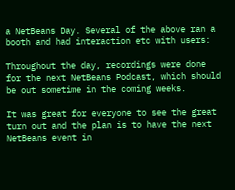a NetBeans Day. Several of the above ran a booth and had interaction etc with users:

Throughout the day, recordings were done for the next NetBeans Podcast, which should be out sometime in the coming weeks.

It was great for everyone to see the great turn out and the plan is to have the next NetBeans event in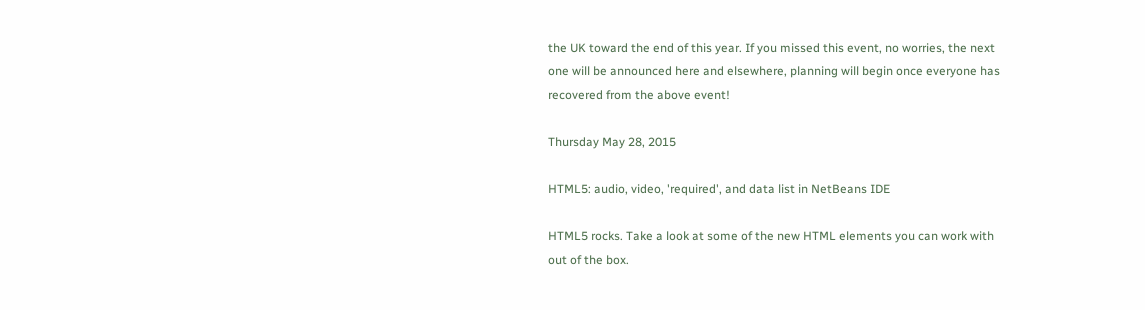the UK toward the end of this year. If you missed this event, no worries, the next one will be announced here and elsewhere, planning will begin once everyone has recovered from the above event!

Thursday May 28, 2015

HTML5: audio, video, 'required', and data list in NetBeans IDE

HTML5 rocks. Take a look at some of the new HTML elements you can work with out of the box.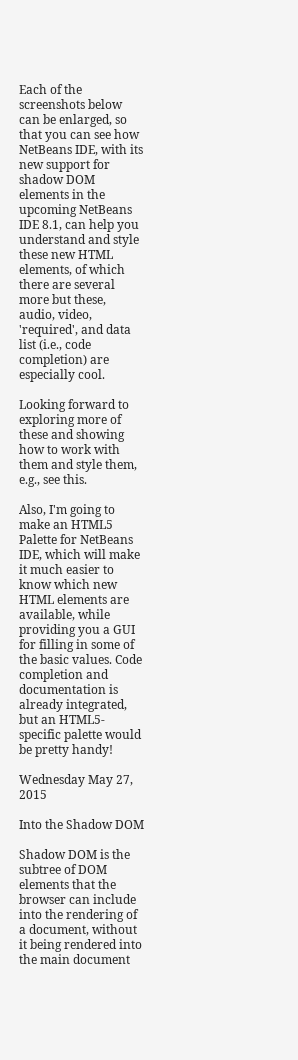Each of the screenshots below can be enlarged, so that you can see how NetBeans IDE, with its new support for shadow DOM elements in the upcoming NetBeans IDE 8.1, can help you understand and style these new HTML elements, of which there are several more but these, audio, video, 'required', and data list (i.e., code completion) are especially cool.

Looking forward to exploring more of these and showing how to work with them and style them, e.g., see this.

Also, I'm going to make an HTML5 Palette for NetBeans IDE, which will make it much easier to know which new HTML elements are available, while providing you a GUI for filling in some of the basic values. Code completion and documentation is already integrated, but an HTML5-specific palette would be pretty handy!

Wednesday May 27, 2015

Into the Shadow DOM

Shadow DOM is the subtree of DOM elements that the browser can include into the rendering of a document, without it being rendered into the main document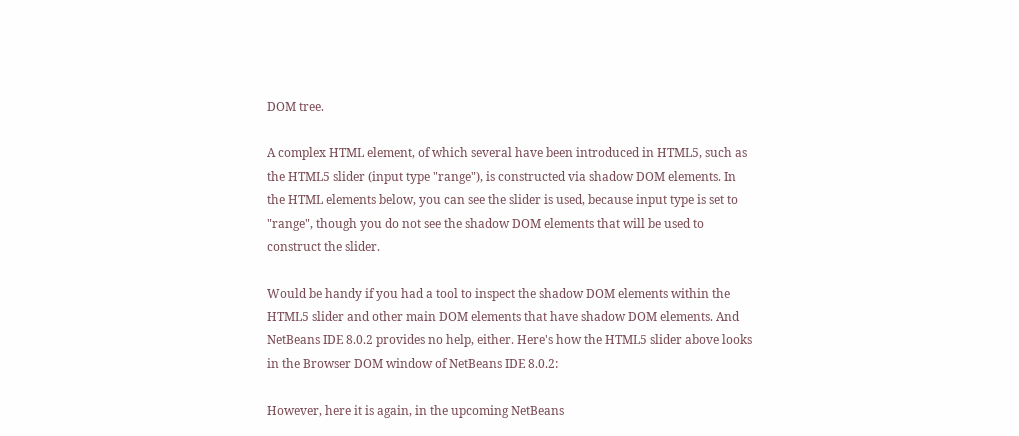DOM tree.

A complex HTML element, of which several have been introduced in HTML5, such as the HTML5 slider (input type "range"), is constructed via shadow DOM elements. In the HTML elements below, you can see the slider is used, because input type is set to "range", though you do not see the shadow DOM elements that will be used to construct the slider.

Would be handy if you had a tool to inspect the shadow DOM elements within the HTML5 slider and other main DOM elements that have shadow DOM elements. And NetBeans IDE 8.0.2 provides no help, either. Here's how the HTML5 slider above looks in the Browser DOM window of NetBeans IDE 8.0.2:

However, here it is again, in the upcoming NetBeans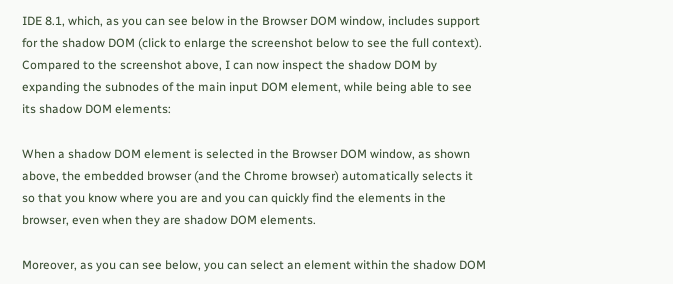IDE 8.1, which, as you can see below in the Browser DOM window, includes support for the shadow DOM (click to enlarge the screenshot below to see the full context). Compared to the screenshot above, I can now inspect the shadow DOM by expanding the subnodes of the main input DOM element, while being able to see its shadow DOM elements:

When a shadow DOM element is selected in the Browser DOM window, as shown above, the embedded browser (and the Chrome browser) automatically selects it so that you know where you are and you can quickly find the elements in the browser, even when they are shadow DOM elements.

Moreover, as you can see below, you can select an element within the shadow DOM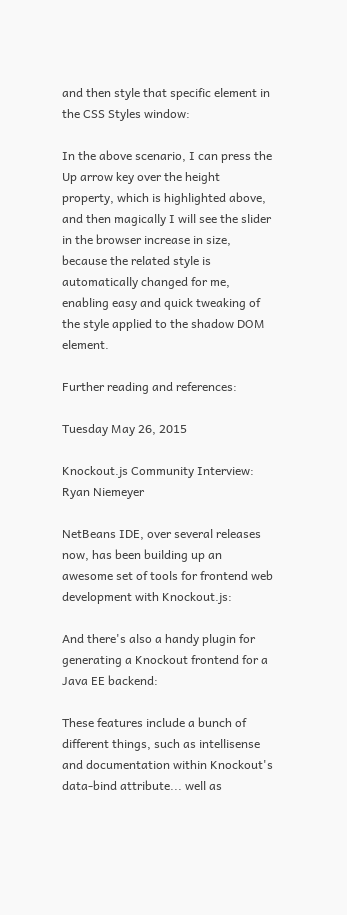and then style that specific element in the CSS Styles window:

In the above scenario, I can press the Up arrow key over the height property, which is highlighted above, and then magically I will see the slider in the browser increase in size, because the related style is automatically changed for me, enabling easy and quick tweaking of the style applied to the shadow DOM element.

Further reading and references:

Tuesday May 26, 2015

Knockout.js Community Interview: Ryan Niemeyer

NetBeans IDE, over several releases now, has been building up an awesome set of tools for frontend web development with Knockout.js:

And there's also a handy plugin for generating a Knockout frontend for a Java EE backend:

These features include a bunch of different things, such as intellisense and documentation within Knockout's data-bind attribute... well as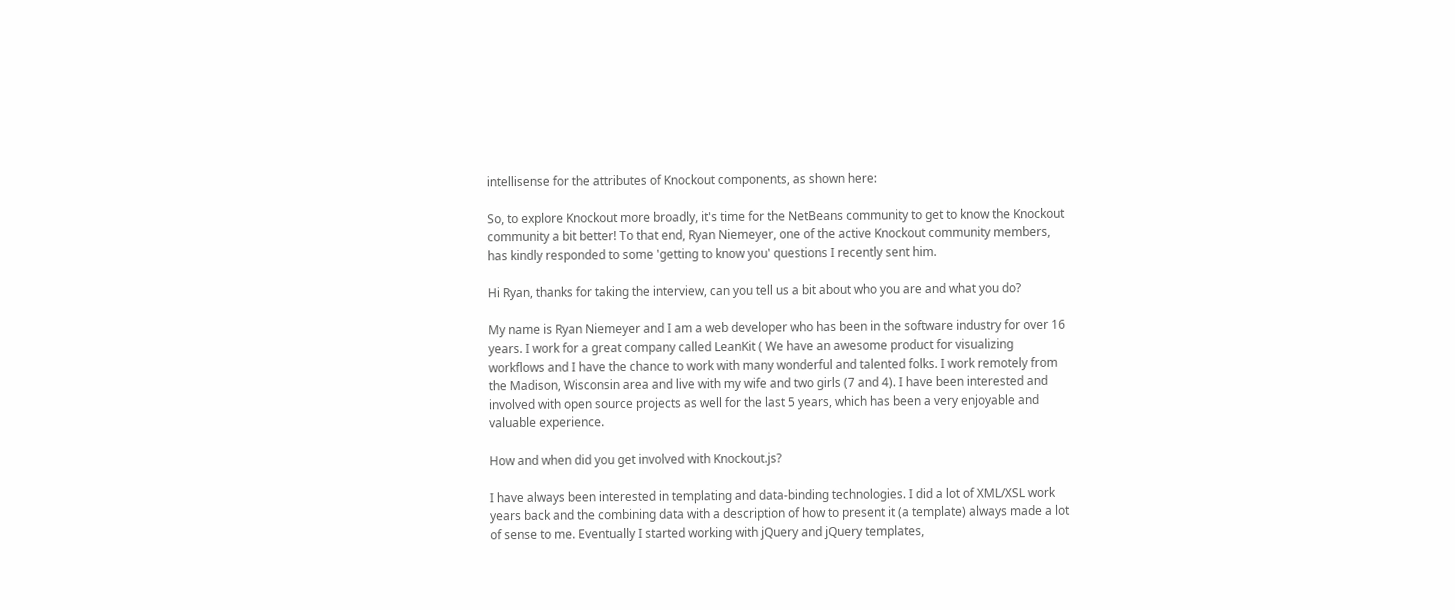intellisense for the attributes of Knockout components, as shown here:

So, to explore Knockout more broadly, it's time for the NetBeans community to get to know the Knockout community a bit better! To that end, Ryan Niemeyer, one of the active Knockout community members, has kindly responded to some 'getting to know you' questions I recently sent him.

Hi Ryan, thanks for taking the interview, can you tell us a bit about who you are and what you do?

My name is Ryan Niemeyer and I am a web developer who has been in the software industry for over 16 years. I work for a great company called LeanKit ( We have an awesome product for visualizing workflows and I have the chance to work with many wonderful and talented folks. I work remotely from the Madison, Wisconsin area and live with my wife and two girls (7 and 4). I have been interested and involved with open source projects as well for the last 5 years, which has been a very enjoyable and valuable experience.

How and when did you get involved with Knockout.js?

I have always been interested in templating and data-binding technologies. I did a lot of XML/XSL work years back and the combining data with a description of how to present it (a template) always made a lot of sense to me. Eventually I started working with jQuery and jQuery templates,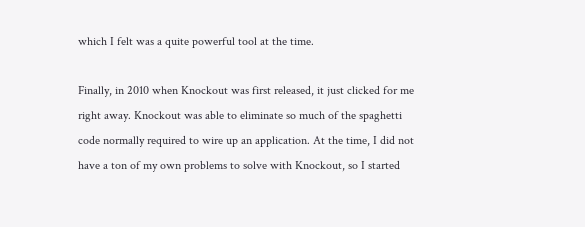which I felt was a quite powerful tool at the time.

Finally, in 2010 when Knockout was first released, it just clicked for me right away. Knockout was able to eliminate so much of the spaghetti code normally required to wire up an application. At the time, I did not have a ton of my own problems to solve with Knockout, so I started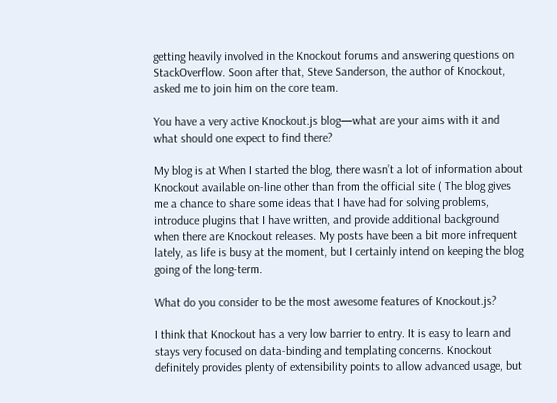getting heavily involved in the Knockout forums and answering questions on StackOverflow. Soon after that, Steve Sanderson, the author of Knockout, asked me to join him on the core team.

You have a very active Knockout.js blog—what are your aims with it and what should one expect to find there?

My blog is at When I started the blog, there wasn’t a lot of information about Knockout available on-line other than from the official site ( The blog gives me a chance to share some ideas that I have had for solving problems, introduce plugins that I have written, and provide additional background when there are Knockout releases. My posts have been a bit more infrequent lately, as life is busy at the moment, but I certainly intend on keeping the blog going of the long-term.

What do you consider to be the most awesome features of Knockout.js?

I think that Knockout has a very low barrier to entry. It is easy to learn and stays very focused on data-binding and templating concerns. Knockout definitely provides plenty of extensibility points to allow advanced usage, but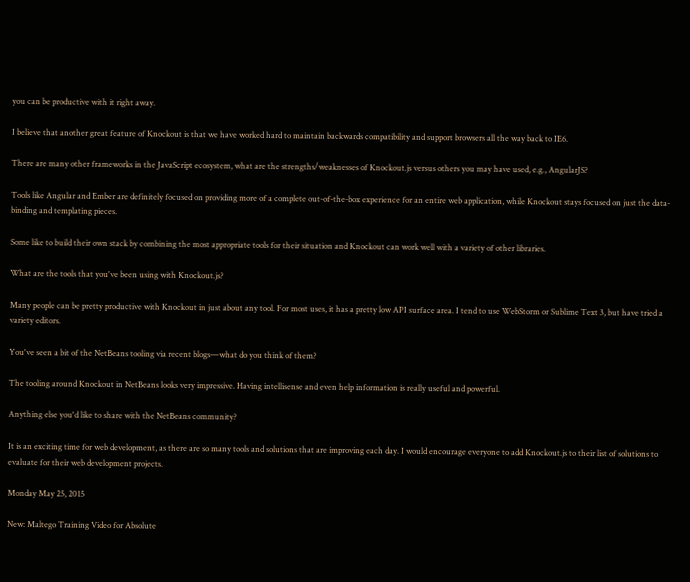you can be productive with it right away.

I believe that another great feature of Knockout is that we have worked hard to maintain backwards compatibility and support browsers all the way back to IE6.

There are many other frameworks in the JavaScript ecosystem, what are the strengths/weaknesses of Knockout.js versus others you may have used, e.g., AngularJS?

Tools like Angular and Ember are definitely focused on providing more of a complete out-of-the-box experience for an entire web application, while Knockout stays focused on just the data-binding and templating pieces.

Some like to build their own stack by combining the most appropriate tools for their situation and Knockout can work well with a variety of other libraries.

What are the tools that you've been using with Knockout.js?

Many people can be pretty productive with Knockout in just about any tool. For most uses, it has a pretty low API surface area. I tend to use WebStorm or Sublime Text 3, but have tried a variety editors.

You've seen a bit of the NetBeans tooling via recent blogs—what do you think of them?

The tooling around Knockout in NetBeans looks very impressive. Having intellisense and even help information is really useful and powerful.

Anything else you'd like to share with the NetBeans community?

It is an exciting time for web development, as there are so many tools and solutions that are improving each day. I would encourage everyone to add Knockout.js to their list of solutions to evaluate for their web development projects.

Monday May 25, 2015

New: Maltego Training Video for Absolute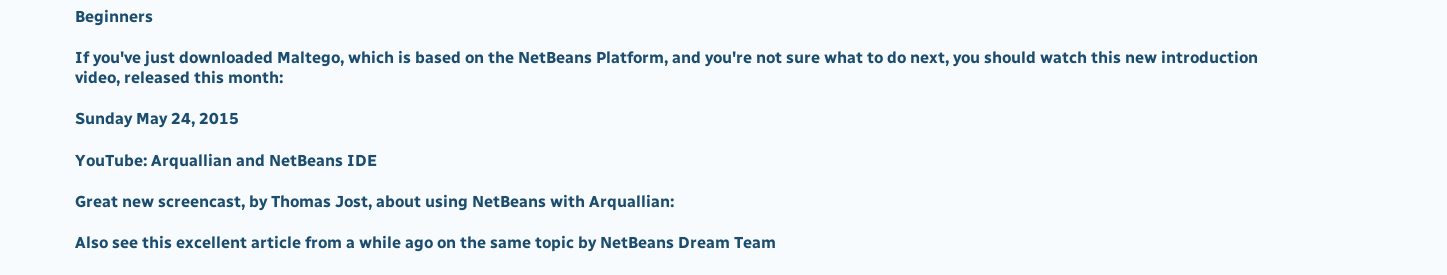Beginners

If you've just downloaded Maltego, which is based on the NetBeans Platform, and you're not sure what to do next, you should watch this new introduction video, released this month:

Sunday May 24, 2015

YouTube: Arquallian and NetBeans IDE

Great new screencast, by Thomas Jost, about using NetBeans with Arquallian:

Also see this excellent article from a while ago on the same topic by NetBeans Dream Team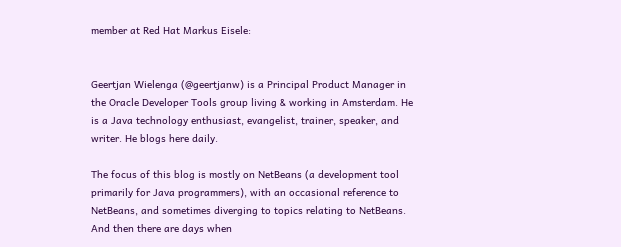member at Red Hat Markus Eisele:


Geertjan Wielenga (@geertjanw) is a Principal Product Manager in the Oracle Developer Tools group living & working in Amsterdam. He is a Java technology enthusiast, evangelist, trainer, speaker, and writer. He blogs here daily.

The focus of this blog is mostly on NetBeans (a development tool primarily for Java programmers), with an occasional reference to NetBeans, and sometimes diverging to topics relating to NetBeans. And then there are days when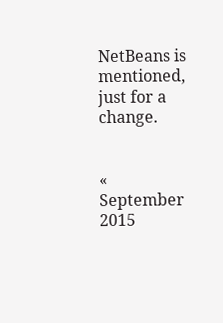NetBeans is mentioned, just for a change.


« September 2015